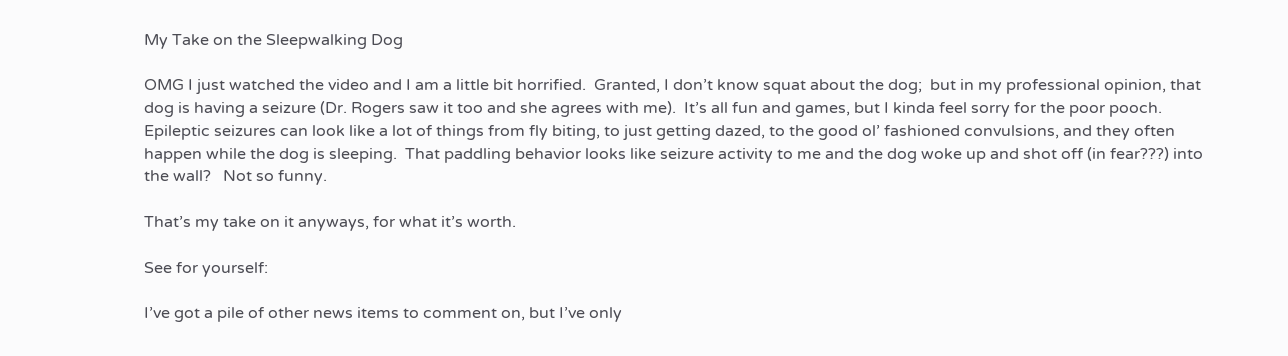My Take on the Sleepwalking Dog

OMG I just watched the video and I am a little bit horrified.  Granted, I don’t know squat about the dog;  but in my professional opinion, that dog is having a seizure (Dr. Rogers saw it too and she agrees with me).  It’s all fun and games, but I kinda feel sorry for the poor pooch.  Epileptic seizures can look like a lot of things from fly biting, to just getting dazed, to the good ol’ fashioned convulsions, and they often happen while the dog is sleeping.  That paddling behavior looks like seizure activity to me and the dog woke up and shot off (in fear???) into the wall?   Not so funny.

That’s my take on it anyways, for what it’s worth.

See for yourself:

I’ve got a pile of other news items to comment on, but I’ve only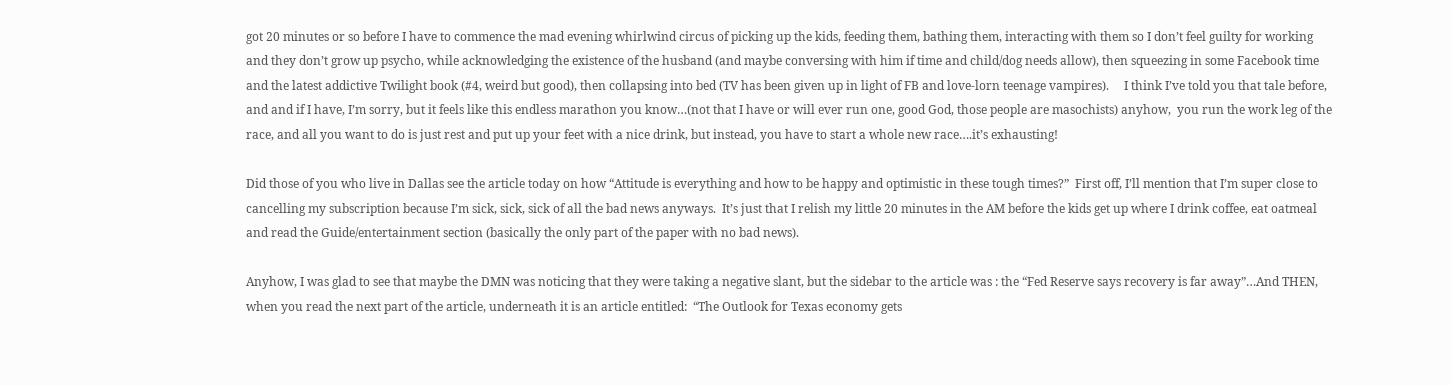got 20 minutes or so before I have to commence the mad evening whirlwind circus of picking up the kids, feeding them, bathing them, interacting with them so I don’t feel guilty for working and they don’t grow up psycho, while acknowledging the existence of the husband (and maybe conversing with him if time and child/dog needs allow), then squeezing in some Facebook time and the latest addictive Twilight book (#4, weird but good), then collapsing into bed (TV has been given up in light of FB and love-lorn teenage vampires).     I think I’ve told you that tale before, and and if I have, I’m sorry, but it feels like this endless marathon you know…(not that I have or will ever run one, good God, those people are masochists) anyhow,  you run the work leg of the race, and all you want to do is just rest and put up your feet with a nice drink, but instead, you have to start a whole new race….it’s exhausting!

Did those of you who live in Dallas see the article today on how “Attitude is everything and how to be happy and optimistic in these tough times?”  First off, I’ll mention that I’m super close to cancelling my subscription because I’m sick, sick, sick of all the bad news anyways.  It’s just that I relish my little 20 minutes in the AM before the kids get up where I drink coffee, eat oatmeal and read the Guide/entertainment section (basically the only part of the paper with no bad news).

Anyhow, I was glad to see that maybe the DMN was noticing that they were taking a negative slant, but the sidebar to the article was : the “Fed Reserve says recovery is far away”…And THEN, when you read the next part of the article, underneath it is an article entitled:  “The Outlook for Texas economy gets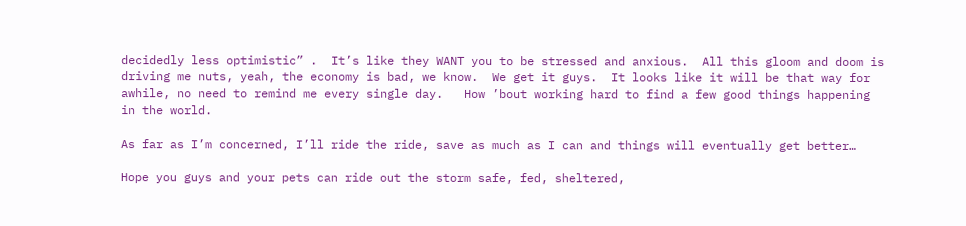decidedly less optimistic” .  It’s like they WANT you to be stressed and anxious.  All this gloom and doom is driving me nuts, yeah, the economy is bad, we know.  We get it guys.  It looks like it will be that way for awhile, no need to remind me every single day.   How ’bout working hard to find a few good things happening in the world.

As far as I’m concerned, I’ll ride the ride, save as much as I can and things will eventually get better…

Hope you guys and your pets can ride out the storm safe, fed, sheltered,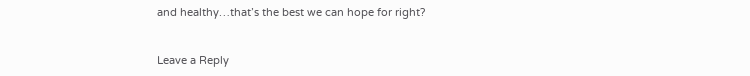and healthy…that’s the best we can hope for right?


Leave a Reply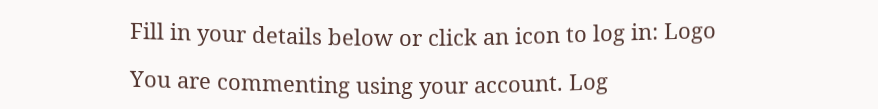Fill in your details below or click an icon to log in: Logo

You are commenting using your account. Log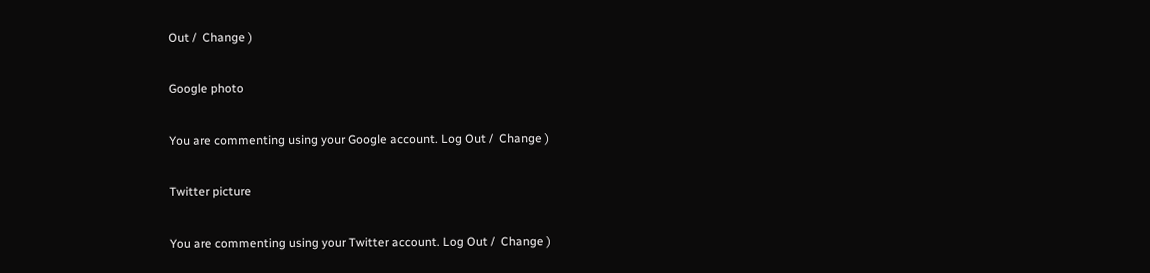Out /  Change )

Google photo

You are commenting using your Google account. Log Out /  Change )

Twitter picture

You are commenting using your Twitter account. Log Out /  Change )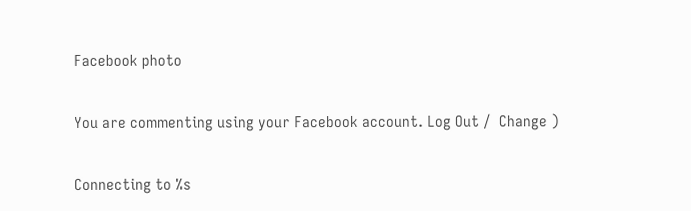Facebook photo

You are commenting using your Facebook account. Log Out /  Change )

Connecting to %s